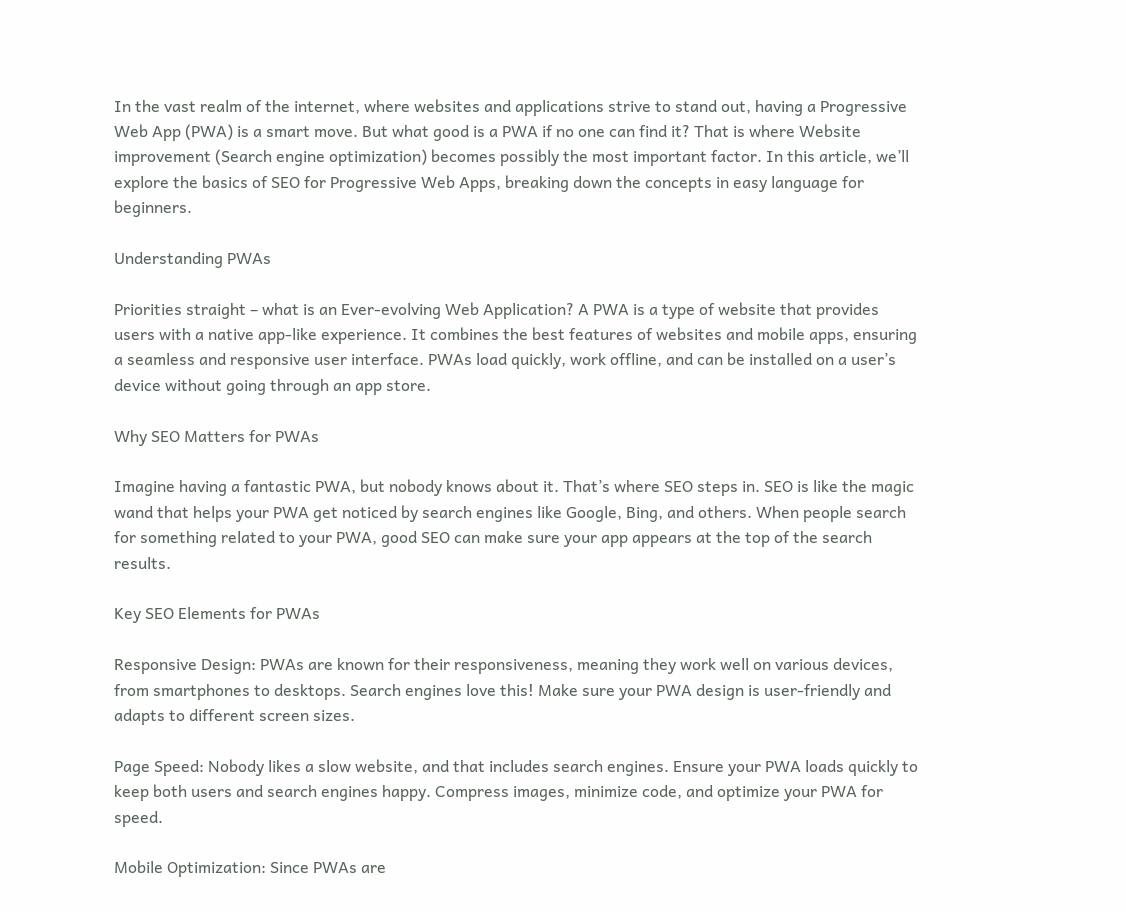In the vast realm of the internet, where websites and applications strive to stand out, having a Progressive Web App (PWA) is a smart move. But what good is a PWA if no one can find it? That is where Website improvement (Search engine optimization) becomes possibly the most important factor. In this article, we’ll explore the basics of SEO for Progressive Web Apps, breaking down the concepts in easy language for beginners.

Understanding PWAs

Priorities straight – what is an Ever-evolving Web Application? A PWA is a type of website that provides users with a native app-like experience. It combines the best features of websites and mobile apps, ensuring a seamless and responsive user interface. PWAs load quickly, work offline, and can be installed on a user’s device without going through an app store.

Why SEO Matters for PWAs

Imagine having a fantastic PWA, but nobody knows about it. That’s where SEO steps in. SEO is like the magic wand that helps your PWA get noticed by search engines like Google, Bing, and others. When people search for something related to your PWA, good SEO can make sure your app appears at the top of the search results.

Key SEO Elements for PWAs

Responsive Design: PWAs are known for their responsiveness, meaning they work well on various devices, from smartphones to desktops. Search engines love this! Make sure your PWA design is user-friendly and adapts to different screen sizes.

Page Speed: Nobody likes a slow website, and that includes search engines. Ensure your PWA loads quickly to keep both users and search engines happy. Compress images, minimize code, and optimize your PWA for speed.

Mobile Optimization: Since PWAs are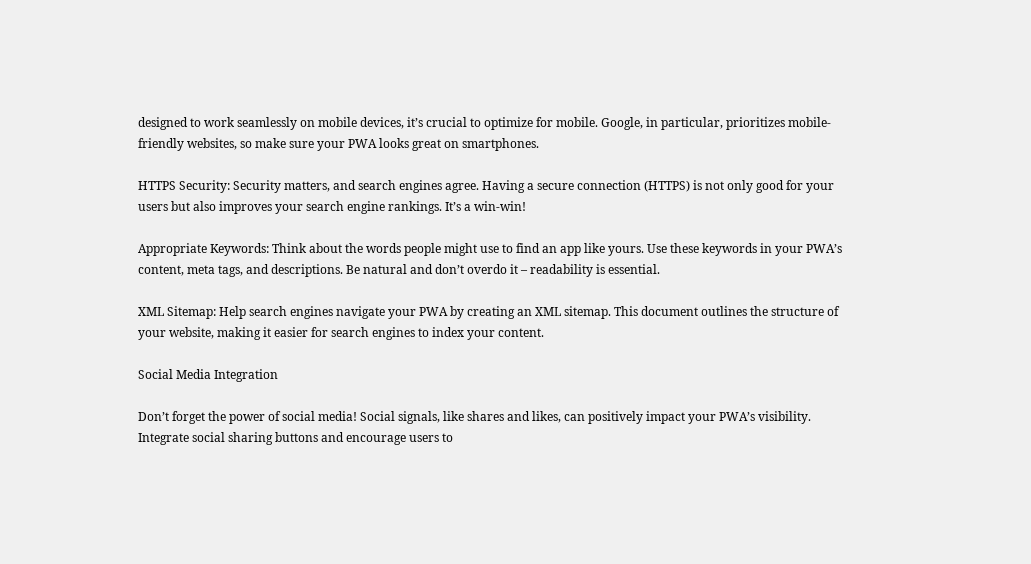designed to work seamlessly on mobile devices, it’s crucial to optimize for mobile. Google, in particular, prioritizes mobile-friendly websites, so make sure your PWA looks great on smartphones.

HTTPS Security: Security matters, and search engines agree. Having a secure connection (HTTPS) is not only good for your users but also improves your search engine rankings. It’s a win-win!

Appropriate Keywords: Think about the words people might use to find an app like yours. Use these keywords in your PWA’s content, meta tags, and descriptions. Be natural and don’t overdo it – readability is essential.

XML Sitemap: Help search engines navigate your PWA by creating an XML sitemap. This document outlines the structure of your website, making it easier for search engines to index your content.

Social Media Integration

Don’t forget the power of social media! Social signals, like shares and likes, can positively impact your PWA’s visibility. Integrate social sharing buttons and encourage users to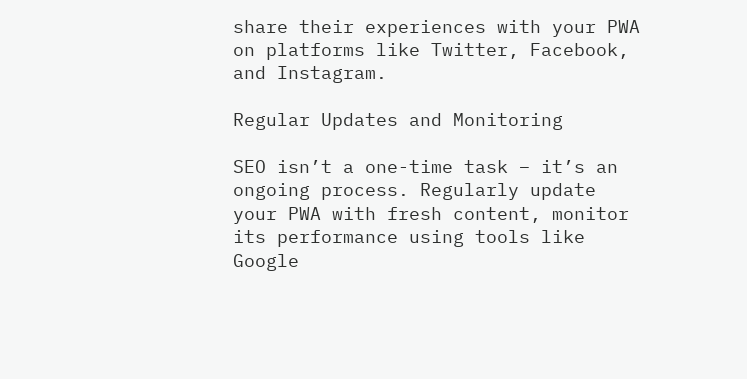share their experiences with your PWA on platforms like Twitter, Facebook, and Instagram.

Regular Updates and Monitoring

SEO isn’t a one-time task – it’s an ongoing process. Regularly update your PWA with fresh content, monitor its performance using tools like Google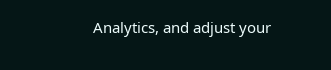Analytics, and adjust your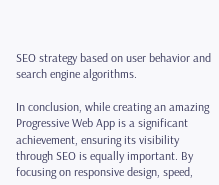SEO strategy based on user behavior and search engine algorithms.

In conclusion, while creating an amazing Progressive Web App is a significant achievement, ensuring its visibility through SEO is equally important. By focusing on responsive design, speed,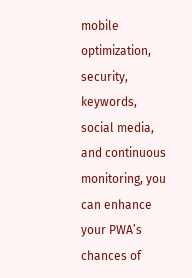mobile optimization, security, keywords, social media, and continuous monitoring, you can enhance your PWA’s chances of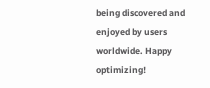being discovered and enjoyed by users worldwide. Happy optimizing!